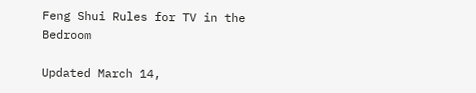Feng Shui Rules for TV in the Bedroom

Updated March 14,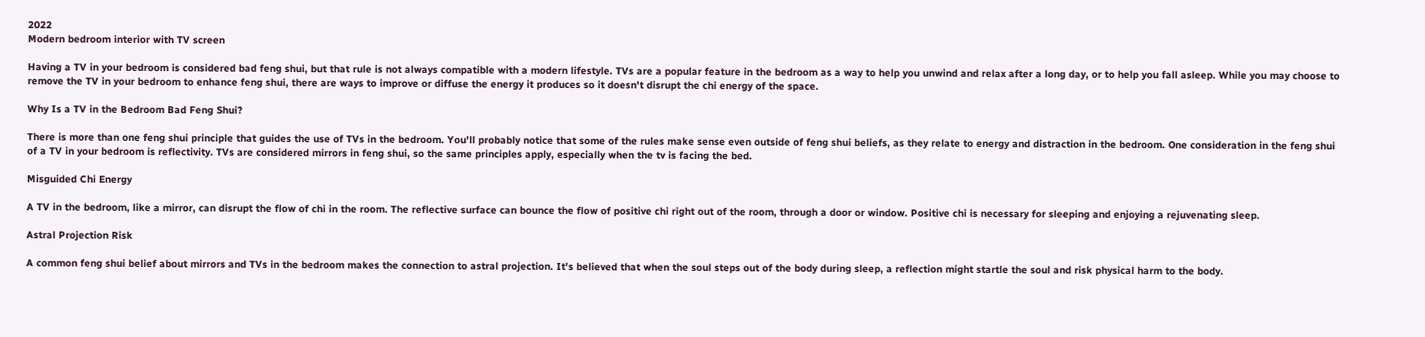2022
Modern bedroom interior with TV screen

Having a TV in your bedroom is considered bad feng shui, but that rule is not always compatible with a modern lifestyle. TVs are a popular feature in the bedroom as a way to help you unwind and relax after a long day, or to help you fall asleep. While you may choose to remove the TV in your bedroom to enhance feng shui, there are ways to improve or diffuse the energy it produces so it doesn't disrupt the chi energy of the space.

Why Is a TV in the Bedroom Bad Feng Shui?

There is more than one feng shui principle that guides the use of TVs in the bedroom. You'll probably notice that some of the rules make sense even outside of feng shui beliefs, as they relate to energy and distraction in the bedroom. One consideration in the feng shui of a TV in your bedroom is reflectivity. TVs are considered mirrors in feng shui, so the same principles apply, especially when the tv is facing the bed.

Misguided Chi Energy

A TV in the bedroom, like a mirror, can disrupt the flow of chi in the room. The reflective surface can bounce the flow of positive chi right out of the room, through a door or window. Positive chi is necessary for sleeping and enjoying a rejuvenating sleep.

Astral Projection Risk

A common feng shui belief about mirrors and TVs in the bedroom makes the connection to astral projection. It's believed that when the soul steps out of the body during sleep, a reflection might startle the soul and risk physical harm to the body.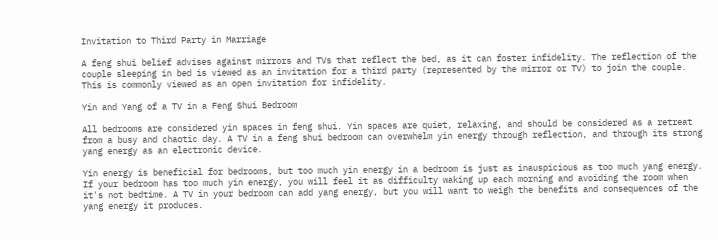Invitation to Third Party in Marriage

A feng shui belief advises against mirrors and TVs that reflect the bed, as it can foster infidelity. The reflection of the couple sleeping in bed is viewed as an invitation for a third party (represented by the mirror or TV) to join the couple. This is commonly viewed as an open invitation for infidelity.

Yin and Yang of a TV in a Feng Shui Bedroom

All bedrooms are considered yin spaces in feng shui. Yin spaces are quiet, relaxing, and should be considered as a retreat from a busy and chaotic day. A TV in a feng shui bedroom can overwhelm yin energy through reflection, and through its strong yang energy as an electronic device.

Yin energy is beneficial for bedrooms, but too much yin energy in a bedroom is just as inauspicious as too much yang energy. If your bedroom has too much yin energy, you will feel it as difficulty waking up each morning and avoiding the room when it's not bedtime. A TV in your bedroom can add yang energy, but you will want to weigh the benefits and consequences of the yang energy it produces.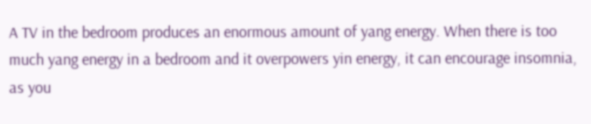A TV in the bedroom produces an enormous amount of yang energy. When there is too much yang energy in a bedroom and it overpowers yin energy, it can encourage insomnia, as you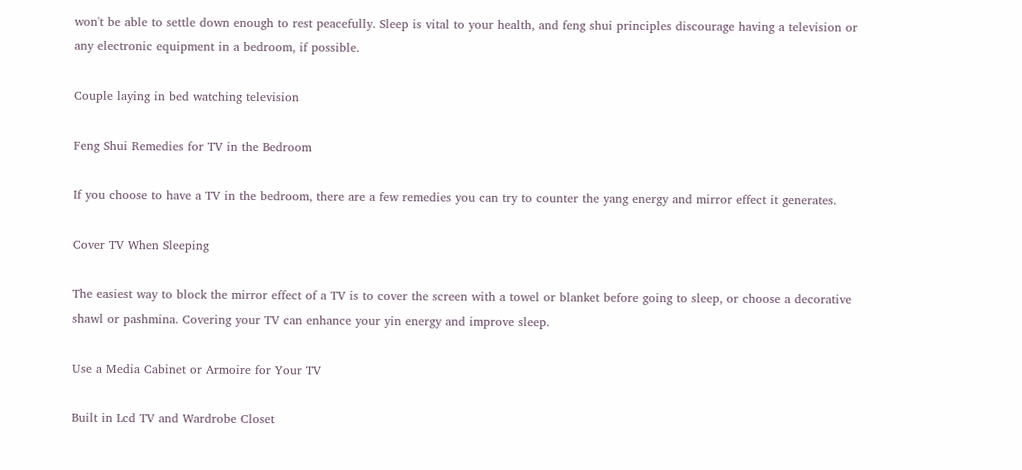won't be able to settle down enough to rest peacefully. Sleep is vital to your health, and feng shui principles discourage having a television or any electronic equipment in a bedroom, if possible.

Couple laying in bed watching television

Feng Shui Remedies for TV in the Bedroom

If you choose to have a TV in the bedroom, there are a few remedies you can try to counter the yang energy and mirror effect it generates.

Cover TV When Sleeping

The easiest way to block the mirror effect of a TV is to cover the screen with a towel or blanket before going to sleep, or choose a decorative shawl or pashmina. Covering your TV can enhance your yin energy and improve sleep.

Use a Media Cabinet or Armoire for Your TV

Built in Lcd TV and Wardrobe Closet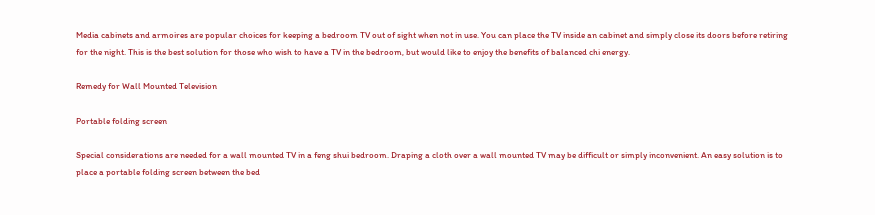Media cabinets and armoires are popular choices for keeping a bedroom TV out of sight when not in use. You can place the TV inside an cabinet and simply close its doors before retiring for the night. This is the best solution for those who wish to have a TV in the bedroom, but would like to enjoy the benefits of balanced chi energy.

Remedy for Wall Mounted Television

Portable folding screen

Special considerations are needed for a wall mounted TV in a feng shui bedroom. Draping a cloth over a wall mounted TV may be difficult or simply inconvenient. An easy solution is to place a portable folding screen between the bed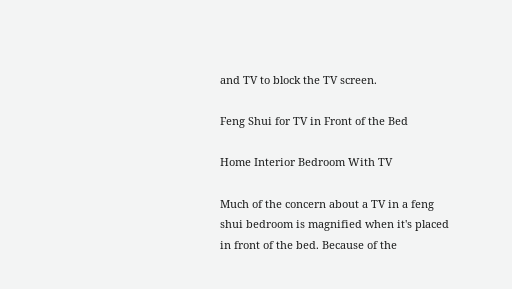and TV to block the TV screen.

Feng Shui for TV in Front of the Bed

Home Interior Bedroom With TV

Much of the concern about a TV in a feng shui bedroom is magnified when it's placed in front of the bed. Because of the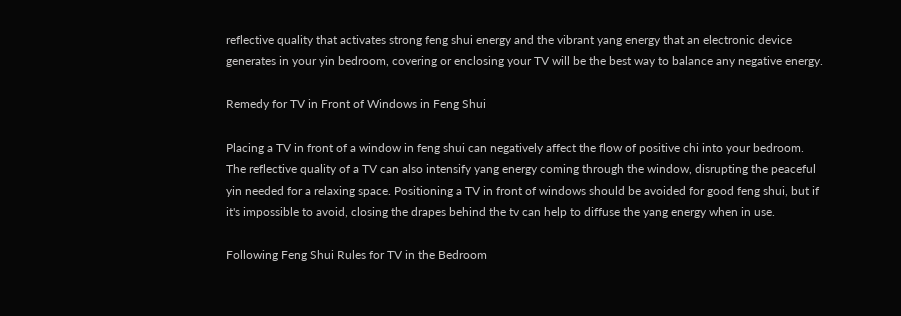reflective quality that activates strong feng shui energy and the vibrant yang energy that an electronic device generates in your yin bedroom, covering or enclosing your TV will be the best way to balance any negative energy.

Remedy for TV in Front of Windows in Feng Shui

Placing a TV in front of a window in feng shui can negatively affect the flow of positive chi into your bedroom. The reflective quality of a TV can also intensify yang energy coming through the window, disrupting the peaceful yin needed for a relaxing space. Positioning a TV in front of windows should be avoided for good feng shui, but if it's impossible to avoid, closing the drapes behind the tv can help to diffuse the yang energy when in use.

Following Feng Shui Rules for TV in the Bedroom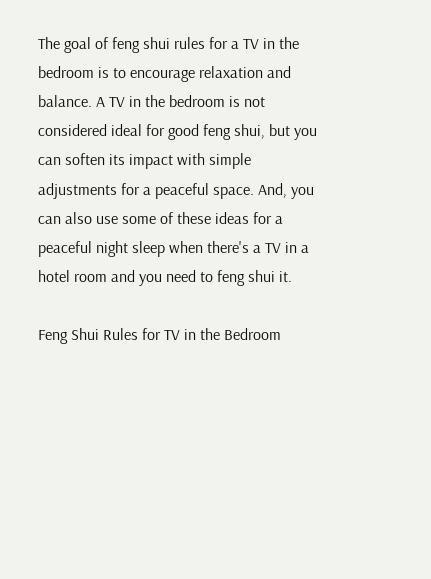The goal of feng shui rules for a TV in the bedroom is to encourage relaxation and balance. A TV in the bedroom is not considered ideal for good feng shui, but you can soften its impact with simple adjustments for a peaceful space. And, you can also use some of these ideas for a peaceful night sleep when there's a TV in a hotel room and you need to feng shui it.

Feng Shui Rules for TV in the Bedroom